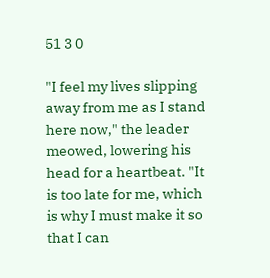51 3 0

"I feel my lives slipping away from me as I stand here now," the leader meowed, lowering his head for a heartbeat. "It is too late for me, which is why I must make it so that I can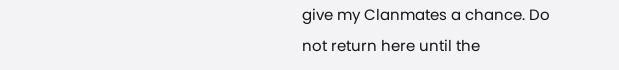give my Clanmates a chance. Do not return here until the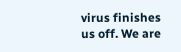virus finishes us off. We are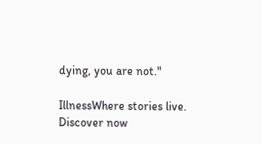dying, you are not."

IllnessWhere stories live. Discover now